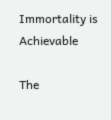Immortality is Achievable

The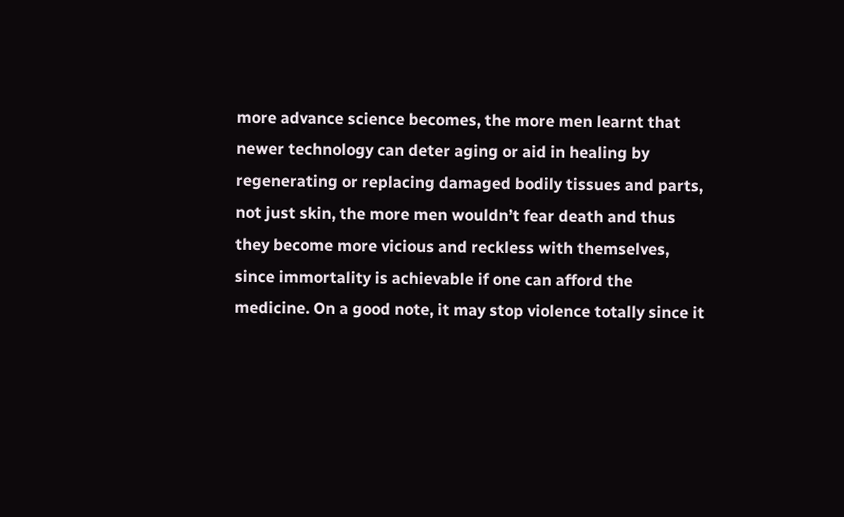more advance science becomes, the more men learnt that newer technology can deter aging or aid in healing by regenerating or replacing damaged bodily tissues and parts, not just skin, the more men wouldn’t fear death and thus they become more vicious and reckless with themselves, since immortality is achievable if one can afford the medicine. On a good note, it may stop violence totally since it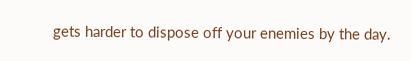gets harder to dispose off your enemies by the day.